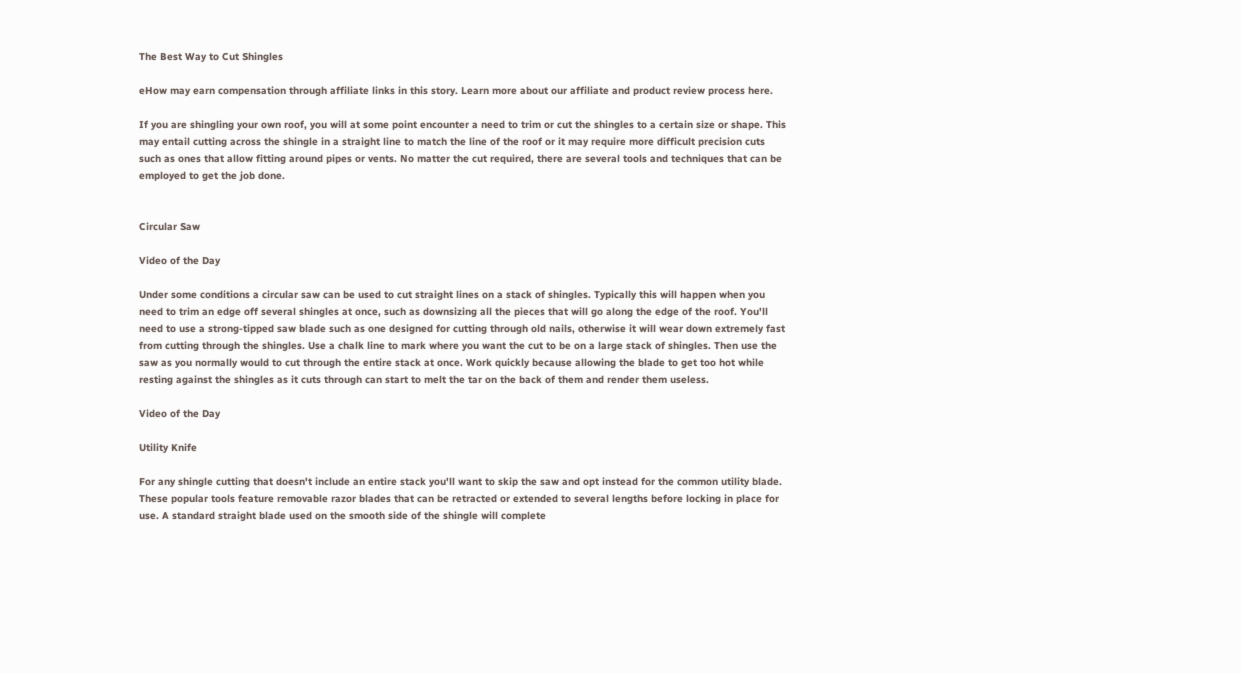The Best Way to Cut Shingles

eHow may earn compensation through affiliate links in this story. Learn more about our affiliate and product review process here.

If you are shingling your own roof, you will at some point encounter a need to trim or cut the shingles to a certain size or shape. This may entail cutting across the shingle in a straight line to match the line of the roof or it may require more difficult precision cuts such as ones that allow fitting around pipes or vents. No matter the cut required, there are several tools and techniques that can be employed to get the job done.


Circular Saw

Video of the Day

Under some conditions a circular saw can be used to cut straight lines on a stack of shingles. Typically this will happen when you need to trim an edge off several shingles at once, such as downsizing all the pieces that will go along the edge of the roof. You'll need to use a strong-tipped saw blade such as one designed for cutting through old nails, otherwise it will wear down extremely fast from cutting through the shingles. Use a chalk line to mark where you want the cut to be on a large stack of shingles. Then use the saw as you normally would to cut through the entire stack at once. Work quickly because allowing the blade to get too hot while resting against the shingles as it cuts through can start to melt the tar on the back of them and render them useless.

Video of the Day

Utility Knife

For any shingle cutting that doesn't include an entire stack you'll want to skip the saw and opt instead for the common utility blade. These popular tools feature removable razor blades that can be retracted or extended to several lengths before locking in place for use. A standard straight blade used on the smooth side of the shingle will complete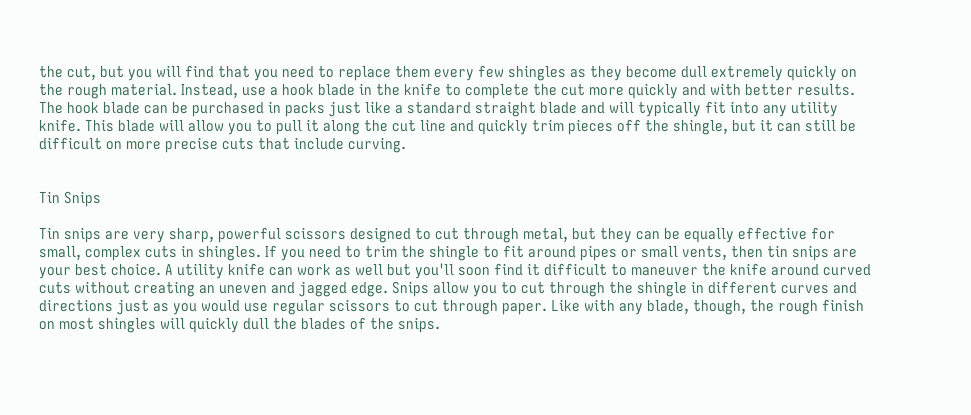the cut, but you will find that you need to replace them every few shingles as they become dull extremely quickly on the rough material. Instead, use a hook blade in the knife to complete the cut more quickly and with better results. The hook blade can be purchased in packs just like a standard straight blade and will typically fit into any utility knife. This blade will allow you to pull it along the cut line and quickly trim pieces off the shingle, but it can still be difficult on more precise cuts that include curving.


Tin Snips

Tin snips are very sharp, powerful scissors designed to cut through metal, but they can be equally effective for small, complex cuts in shingles. If you need to trim the shingle to fit around pipes or small vents, then tin snips are your best choice. A utility knife can work as well but you'll soon find it difficult to maneuver the knife around curved cuts without creating an uneven and jagged edge. Snips allow you to cut through the shingle in different curves and directions just as you would use regular scissors to cut through paper. Like with any blade, though, the rough finish on most shingles will quickly dull the blades of the snips.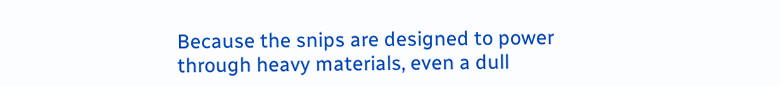Because the snips are designed to power through heavy materials, even a dull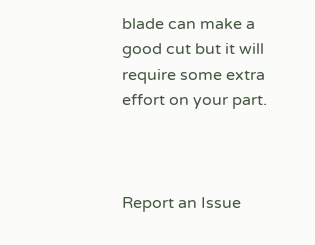blade can make a good cut but it will require some extra effort on your part.



Report an Issue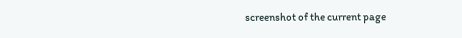screenshot of the current page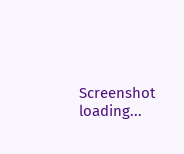Screenshot loading...